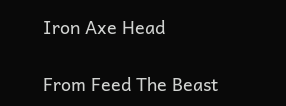Iron Axe Head

From Feed The Beast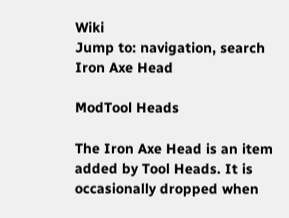Wiki
Jump to: navigation, search
Iron Axe Head

ModTool Heads

The Iron Axe Head is an item added by Tool Heads. It is occasionally dropped when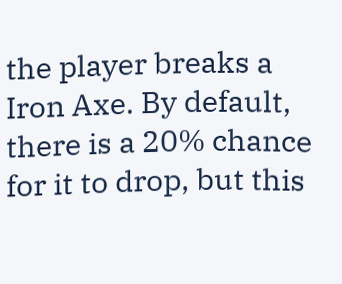the player breaks a Iron Axe. By default, there is a 20% chance for it to drop, but this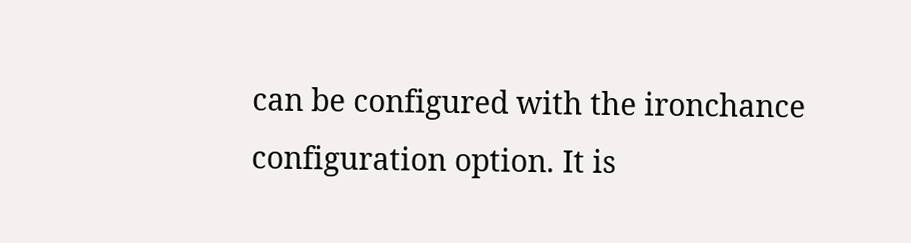can be configured with the ironchance configuration option. It is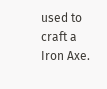used to craft a Iron Axe.